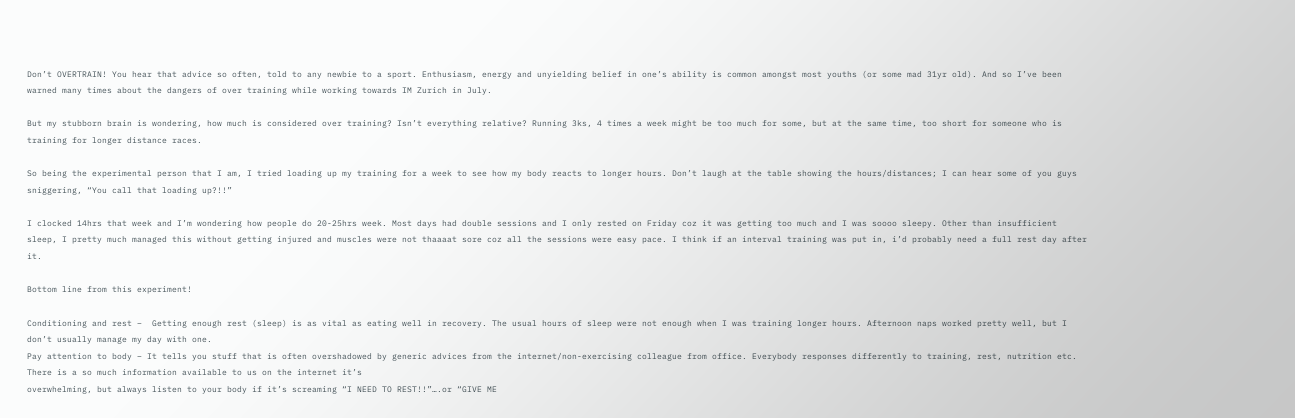Don’t OVERTRAIN! You hear that advice so often, told to any newbie to a sport. Enthusiasm, energy and unyielding belief in one’s ability is common amongst most youths (or some mad 31yr old). And so I’ve been warned many times about the dangers of over training while working towards IM Zurich in July.

But my stubborn brain is wondering, how much is considered over training? Isn’t everything relative? Running 3ks, 4 times a week might be too much for some, but at the same time, too short for someone who is training for longer distance races.

So being the experimental person that I am, I tried loading up my training for a week to see how my body reacts to longer hours. Don’t laugh at the table showing the hours/distances; I can hear some of you guys sniggering, “You call that loading up?!!”

I clocked 14hrs that week and I’m wondering how people do 20-25hrs week. Most days had double sessions and I only rested on Friday coz it was getting too much and I was soooo sleepy. Other than insufficient sleep, I pretty much managed this without getting injured and muscles were not thaaaat sore coz all the sessions were easy pace. I think if an interval training was put in, i’d probably need a full rest day after it.

Bottom line from this experiment!

Conditioning and rest –  Getting enough rest (sleep) is as vital as eating well in recovery. The usual hours of sleep were not enough when I was training longer hours. Afternoon naps worked pretty well, but I don’t usually manage my day with one.
Pay attention to body – It tells you stuff that is often overshadowed by generic advices from the internet/non-exercising colleague from office. Everybody responses differently to training, rest, nutrition etc. There is a so much information available to us on the internet it’s
overwhelming, but always listen to your body if it’s screaming “I NEED TO REST!!”….or “GIVE ME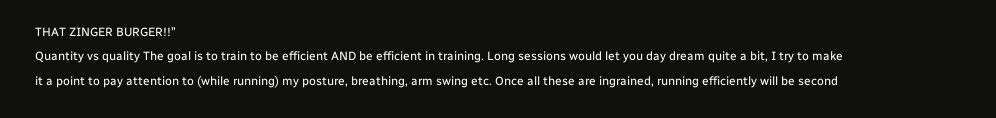THAT ZINGER BURGER!!”
Quantity vs quality The goal is to train to be efficient AND be efficient in training. Long sessions would let you day dream quite a bit, I try to make it a point to pay attention to (while running) my posture, breathing, arm swing etc. Once all these are ingrained, running efficiently will be second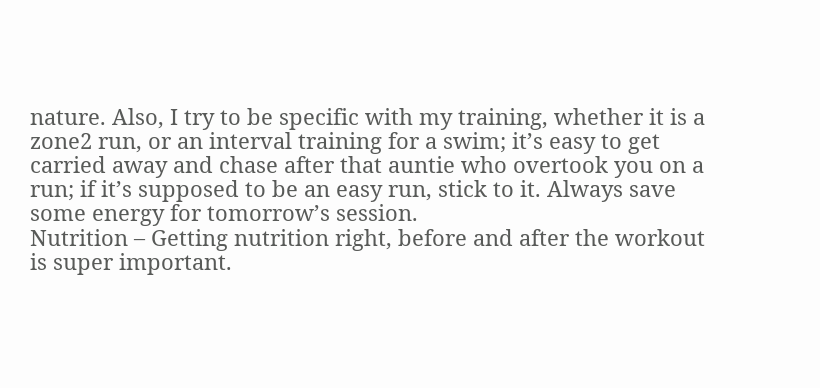nature. Also, I try to be specific with my training, whether it is a zone2 run, or an interval training for a swim; it’s easy to get carried away and chase after that auntie who overtook you on a run; if it’s supposed to be an easy run, stick to it. Always save some energy for tomorrow’s session.
Nutrition – Getting nutrition right, before and after the workout is super important.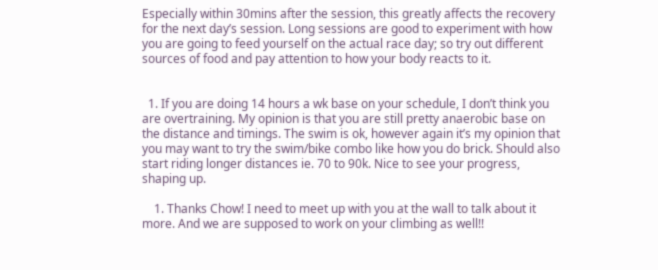Especially within 30mins after the session, this greatly affects the recovery for the next day’s session. Long sessions are good to experiment with how you are going to feed yourself on the actual race day; so try out different sources of food and pay attention to how your body reacts to it.


  1. If you are doing 14 hours a wk base on your schedule, I don’t think you are overtraining. My opinion is that you are still pretty anaerobic base on the distance and timings. The swim is ok, however again it’s my opinion that you may want to try the swim/bike combo like how you do brick. Should also start riding longer distances ie. 70 to 90k. Nice to see your progress, shaping up.

    1. Thanks Chow! I need to meet up with you at the wall to talk about it more. And we are supposed to work on your climbing as well!!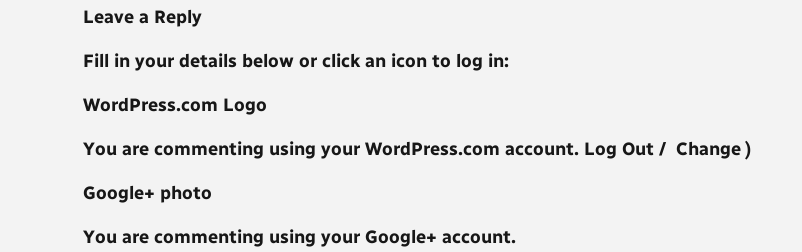Leave a Reply

Fill in your details below or click an icon to log in:

WordPress.com Logo

You are commenting using your WordPress.com account. Log Out /  Change )

Google+ photo

You are commenting using your Google+ account.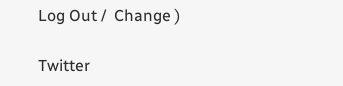Log Out /  Change )

Twitter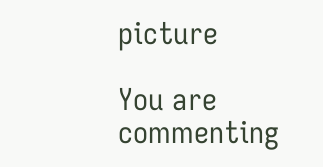picture

You are commenting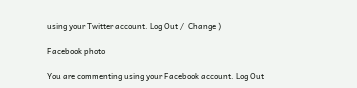using your Twitter account. Log Out /  Change )

Facebook photo

You are commenting using your Facebook account. Log Out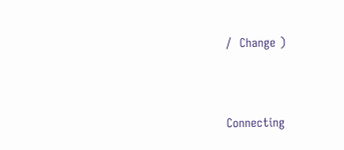/  Change )


Connecting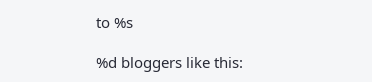to %s

%d bloggers like this: